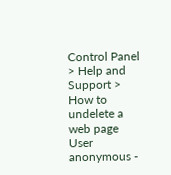Control Panel > Help and Support > How to undelete a web page
User anonymous -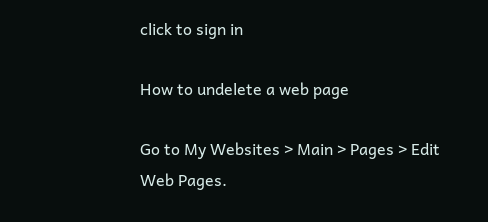click to sign in

How to undelete a web page

Go to My Websites > Main > Pages > Edit Web Pages.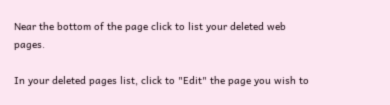Near the bottom of the page click to list your deleted web pages.

In your deleted pages list, click to "Edit" the page you wish to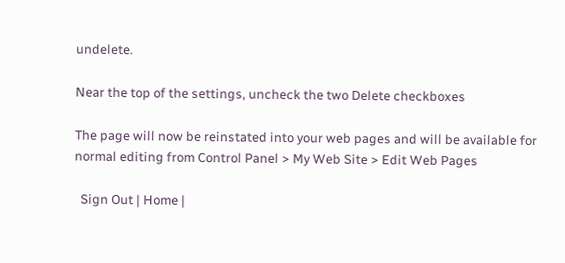undelete.

Near the top of the settings, uncheck the two Delete checkboxes

The page will now be reinstated into your web pages and will be available for normal editing from Control Panel > My Web Site > Edit Web Pages

  Sign Out | Home |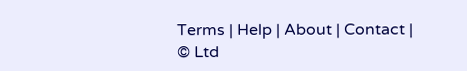Terms | Help | About | Contact | © Ltd